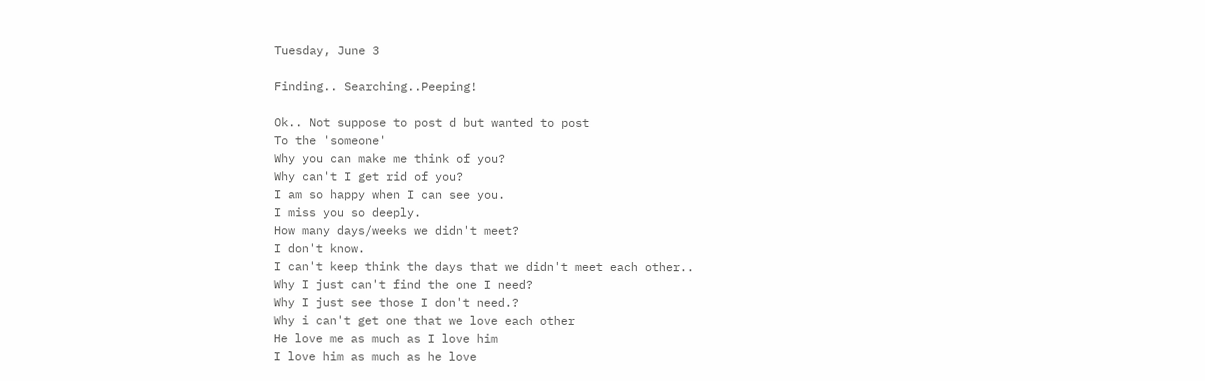Tuesday, June 3

Finding.. Searching..Peeping!

Ok.. Not suppose to post d but wanted to post
To the 'someone'
Why you can make me think of you?
Why can't I get rid of you?
I am so happy when I can see you.
I miss you so deeply.
How many days/weeks we didn't meet?
I don't know.
I can't keep think the days that we didn't meet each other..
Why I just can't find the one I need?
Why I just see those I don't need.?
Why i can't get one that we love each other
He love me as much as I love him
I love him as much as he love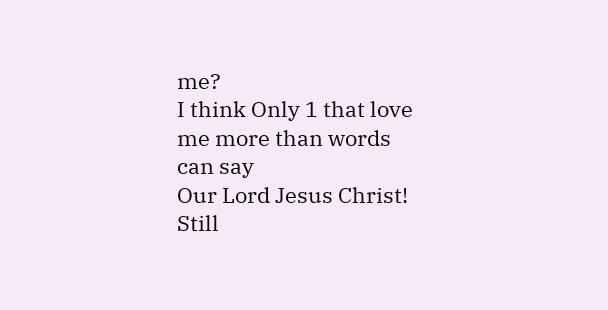me?
I think Only 1 that love me more than words can say
Our Lord Jesus Christ!
Still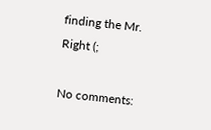finding the Mr. Right (;

No comments: